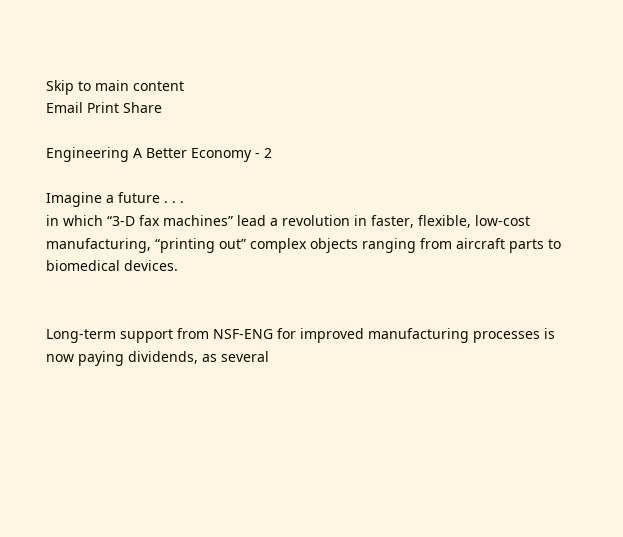Skip to main content
Email Print Share

Engineering A Better Economy - 2

Imagine a future . . .
in which “3-D fax machines” lead a revolution in faster, flexible, low-cost manufacturing, “printing out” complex objects ranging from aircraft parts to biomedical devices.


Long-term support from NSF-ENG for improved manufacturing processes is now paying dividends, as several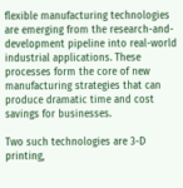flexible manufacturing technologies are emerging from the research-and-development pipeline into real-world industrial applications. These processes form the core of new manufacturing strategies that can produce dramatic time and cost savings for businesses.

Two such technologies are 3-D printing,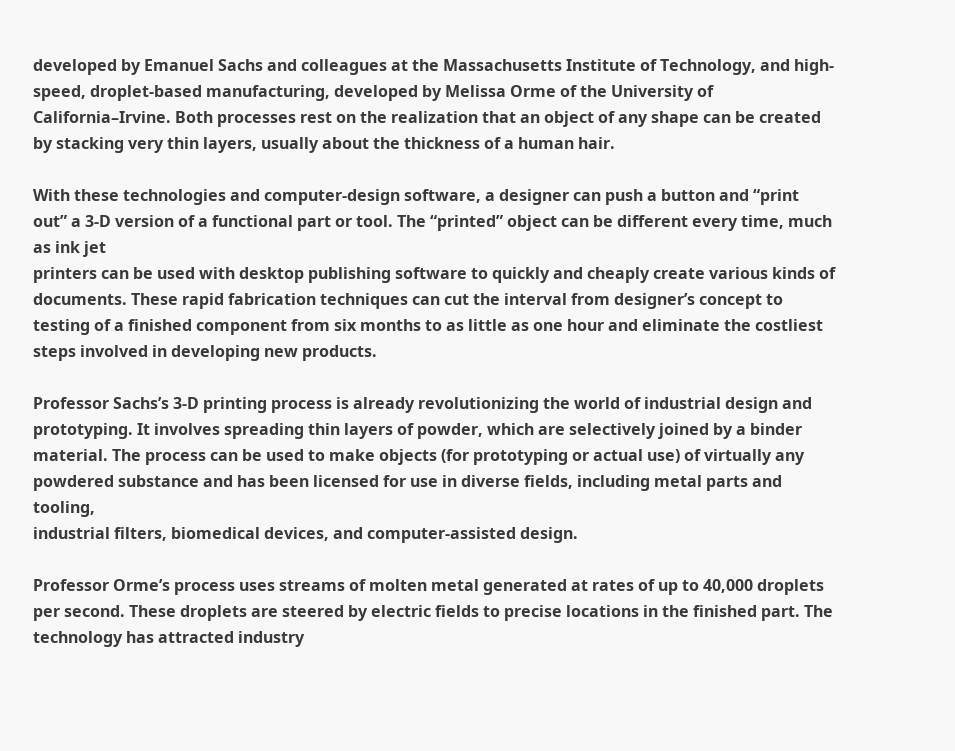developed by Emanuel Sachs and colleagues at the Massachusetts Institute of Technology, and high-speed, droplet-based manufacturing, developed by Melissa Orme of the University of California–Irvine. Both processes rest on the realization that an object of any shape can be created by stacking very thin layers, usually about the thickness of a human hair.

With these technologies and computer-design software, a designer can push a button and “print out” a 3-D version of a functional part or tool. The “printed” object can be different every time, much as ink jet
printers can be used with desktop publishing software to quickly and cheaply create various kinds of documents. These rapid fabrication techniques can cut the interval from designer’s concept to testing of a finished component from six months to as little as one hour and eliminate the costliest steps involved in developing new products.

Professor Sachs’s 3-D printing process is already revolutionizing the world of industrial design and prototyping. It involves spreading thin layers of powder, which are selectively joined by a binder material. The process can be used to make objects (for prototyping or actual use) of virtually any powdered substance and has been licensed for use in diverse fields, including metal parts and tooling,
industrial filters, biomedical devices, and computer-assisted design.

Professor Orme’s process uses streams of molten metal generated at rates of up to 40,000 droplets per second. These droplets are steered by electric fields to precise locations in the finished part. The technology has attracted industry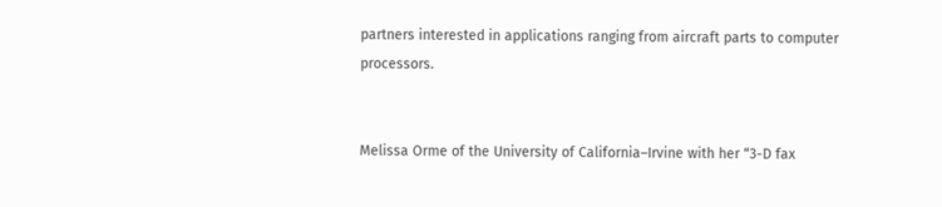partners interested in applications ranging from aircraft parts to computer processors.


Melissa Orme of the University of California–Irvine with her “3-D fax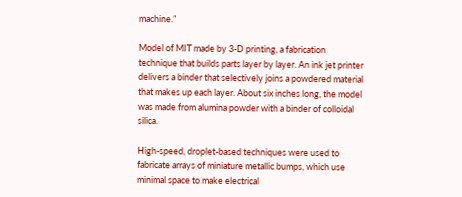machine.”

Model of MIT made by 3-D printing, a fabrication technique that builds parts layer by layer. An ink jet printer delivers a binder that selectively joins a powdered material that makes up each layer. About six inches long, the model was made from alumina powder with a binder of colloidal silica.

High-speed, droplet-based techniques were used to fabricate arrays of miniature metallic bumps, which use minimal space to make electrical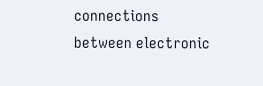connections between electronic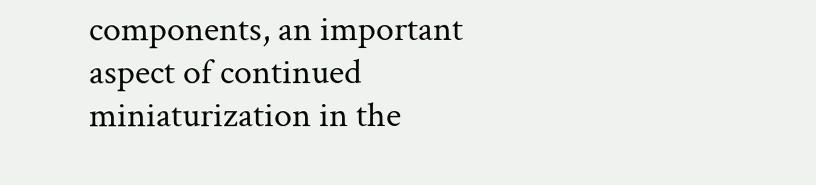components, an important aspect of continued miniaturization in the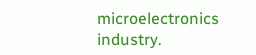microelectronics industry.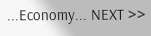...Economy... NEXT >>